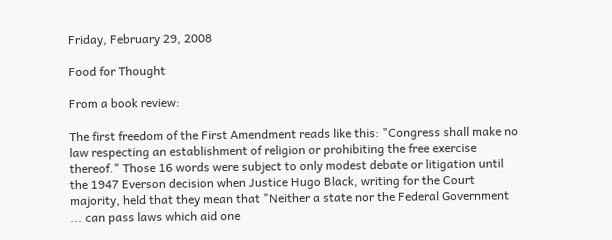Friday, February 29, 2008

Food for Thought

From a book review:

The first freedom of the First Amendment reads like this: "Congress shall make no law respecting an establishment of religion or prohibiting the free exercise thereof." Those 16 words were subject to only modest debate or litigation until the 1947 Everson decision when Justice Hugo Black, writing for the Court majority, held that they mean that "Neither a state nor the Federal Government ... can pass laws which aid one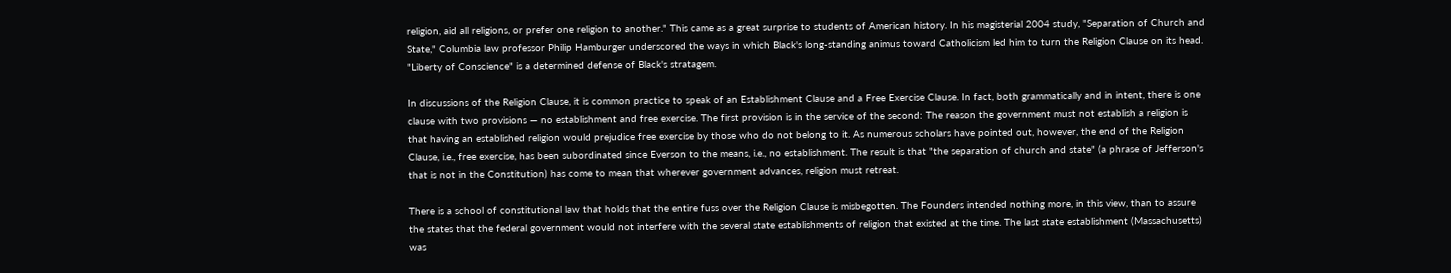religion, aid all religions, or prefer one religion to another." This came as a great surprise to students of American history. In his magisterial 2004 study, "Separation of Church and State," Columbia law professor Philip Hamburger underscored the ways in which Black's long-standing animus toward Catholicism led him to turn the Religion Clause on its head. "Liberty of Conscience" is a determined defense of Black's stratagem.

In discussions of the Religion Clause, it is common practice to speak of an Establishment Clause and a Free Exercise Clause. In fact, both grammatically and in intent, there is one clause with two provisions — no establishment and free exercise. The first provision is in the service of the second: The reason the government must not establish a religion is that having an established religion would prejudice free exercise by those who do not belong to it. As numerous scholars have pointed out, however, the end of the Religion Clause, i.e., free exercise, has been subordinated since Everson to the means, i.e., no establishment. The result is that "the separation of church and state" (a phrase of Jefferson's that is not in the Constitution) has come to mean that wherever government advances, religion must retreat.

There is a school of constitutional law that holds that the entire fuss over the Religion Clause is misbegotten. The Founders intended nothing more, in this view, than to assure the states that the federal government would not interfere with the several state establishments of religion that existed at the time. The last state establishment (Massachusetts) was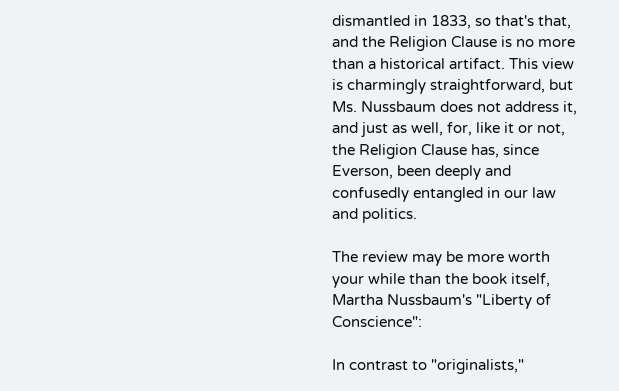dismantled in 1833, so that's that, and the Religion Clause is no more than a historical artifact. This view is charmingly straightforward, but Ms. Nussbaum does not address it, and just as well, for, like it or not, the Religion Clause has, since Everson, been deeply and confusedly entangled in our law and politics.

The review may be more worth your while than the book itself, Martha Nussbaum's "Liberty of Conscience":

In contrast to "originalists,"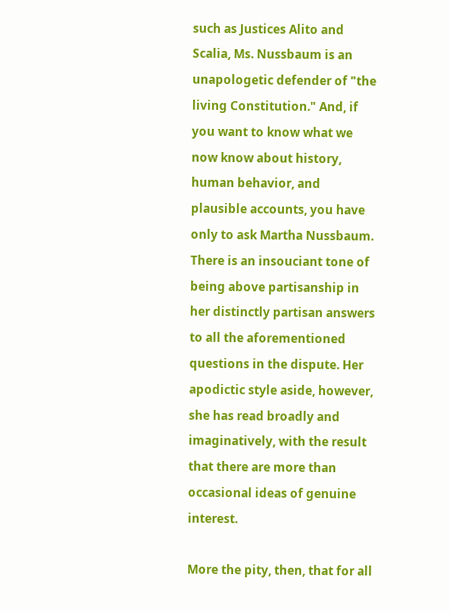such as Justices Alito and Scalia, Ms. Nussbaum is an unapologetic defender of "the living Constitution." And, if you want to know what we now know about history, human behavior, and plausible accounts, you have only to ask Martha Nussbaum. There is an insouciant tone of being above partisanship in her distinctly partisan answers to all the aforementioned questions in the dispute. Her apodictic style aside, however, she has read broadly and imaginatively, with the result that there are more than occasional ideas of genuine interest.

More the pity, then, that for all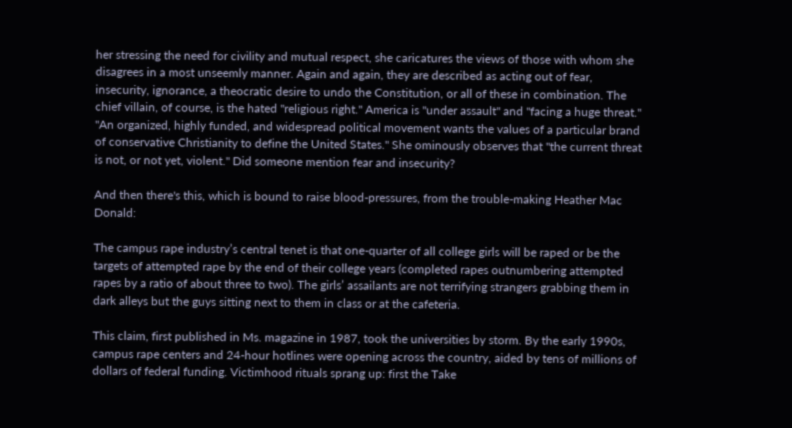her stressing the need for civility and mutual respect, she caricatures the views of those with whom she disagrees in a most unseemly manner. Again and again, they are described as acting out of fear, insecurity, ignorance, a theocratic desire to undo the Constitution, or all of these in combination. The chief villain, of course, is the hated "religious right." America is "under assault" and "facing a huge threat." "An organized, highly funded, and widespread political movement wants the values of a particular brand of conservative Christianity to define the United States." She ominously observes that "the current threat is not, or not yet, violent." Did someone mention fear and insecurity?

And then there's this, which is bound to raise blood-pressures, from the trouble-making Heather Mac Donald:

The campus rape industry’s central tenet is that one-quarter of all college girls will be raped or be the targets of attempted rape by the end of their college years (completed rapes outnumbering attempted rapes by a ratio of about three to two). The girls’ assailants are not terrifying strangers grabbing them in dark alleys but the guys sitting next to them in class or at the cafeteria.

This claim, first published in Ms. magazine in 1987, took the universities by storm. By the early 1990s, campus rape centers and 24-hour hotlines were opening across the country, aided by tens of millions of dollars of federal funding. Victimhood rituals sprang up: first the Take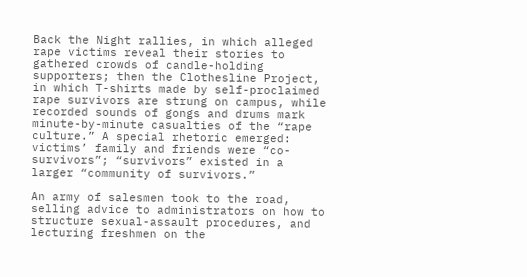Back the Night rallies, in which alleged rape victims reveal their stories to gathered crowds of candle-holding supporters; then the Clothesline Project, in which T-shirts made by self-proclaimed rape survivors are strung on campus, while recorded sounds of gongs and drums mark minute-by-minute casualties of the “rape culture.” A special rhetoric emerged: victims’ family and friends were “co-survivors”; “survivors” existed in a larger “community of survivors.”

An army of salesmen took to the road, selling advice to administrators on how to structure sexual-assault procedures, and lecturing freshmen on the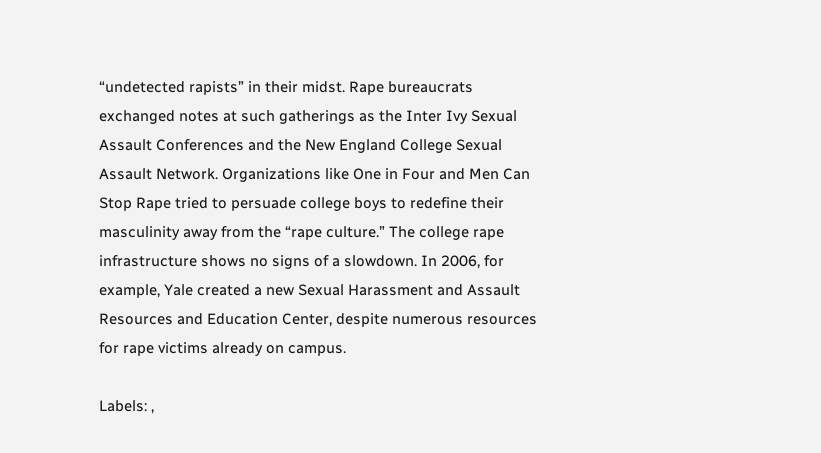“undetected rapists” in their midst. Rape bureaucrats exchanged notes at such gatherings as the Inter Ivy Sexual Assault Conferences and the New England College Sexual Assault Network. Organizations like One in Four and Men Can Stop Rape tried to persuade college boys to redefine their masculinity away from the “rape culture.” The college rape infrastructure shows no signs of a slowdown. In 2006, for example, Yale created a new Sexual Harassment and Assault Resources and Education Center, despite numerous resources for rape victims already on campus.

Labels: ,